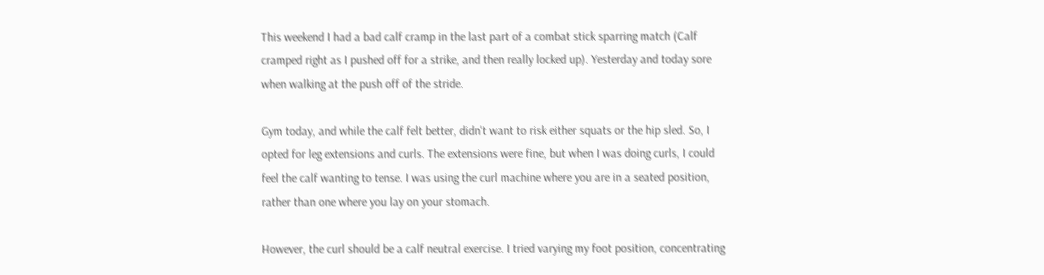This weekend I had a bad calf cramp in the last part of a combat stick sparring match (Calf cramped right as I pushed off for a strike, and then really locked up). Yesterday and today sore when walking at the push off of the stride.

Gym today, and while the calf felt better, didn't want to risk either squats or the hip sled. So, I opted for leg extensions and curls. The extensions were fine, but when I was doing curls, I could feel the calf wanting to tense. I was using the curl machine where you are in a seated position, rather than one where you lay on your stomach.

However, the curl should be a calf neutral exercise. I tried varying my foot position, concentrating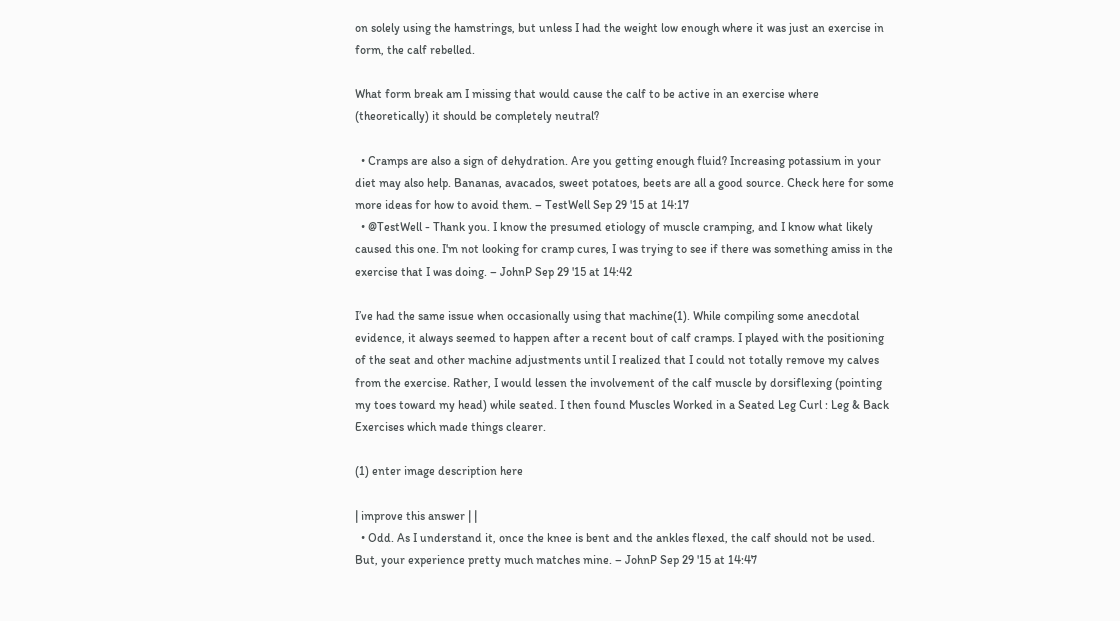on solely using the hamstrings, but unless I had the weight low enough where it was just an exercise in form, the calf rebelled.

What form break am I missing that would cause the calf to be active in an exercise where (theoretically) it should be completely neutral?

  • Cramps are also a sign of dehydration. Are you getting enough fluid? Increasing potassium in your diet may also help. Bananas, avacados, sweet potatoes, beets are all a good source. Check here for some more ideas for how to avoid them. – TestWell Sep 29 '15 at 14:17
  • @TestWell - Thank you. I know the presumed etiology of muscle cramping, and I know what likely caused this one. I'm not looking for cramp cures, I was trying to see if there was something amiss in the exercise that I was doing. – JohnP Sep 29 '15 at 14:42

I’ve had the same issue when occasionally using that machine(1). While compiling some anecdotal evidence, it always seemed to happen after a recent bout of calf cramps. I played with the positioning of the seat and other machine adjustments until I realized that I could not totally remove my calves from the exercise. Rather, I would lessen the involvement of the calf muscle by dorsiflexing (pointing my toes toward my head) while seated. I then found Muscles Worked in a Seated Leg Curl : Leg & Back Exercises which made things clearer.

(1) enter image description here

| improve this answer | |
  • Odd. As I understand it, once the knee is bent and the ankles flexed, the calf should not be used. But, your experience pretty much matches mine. – JohnP Sep 29 '15 at 14:47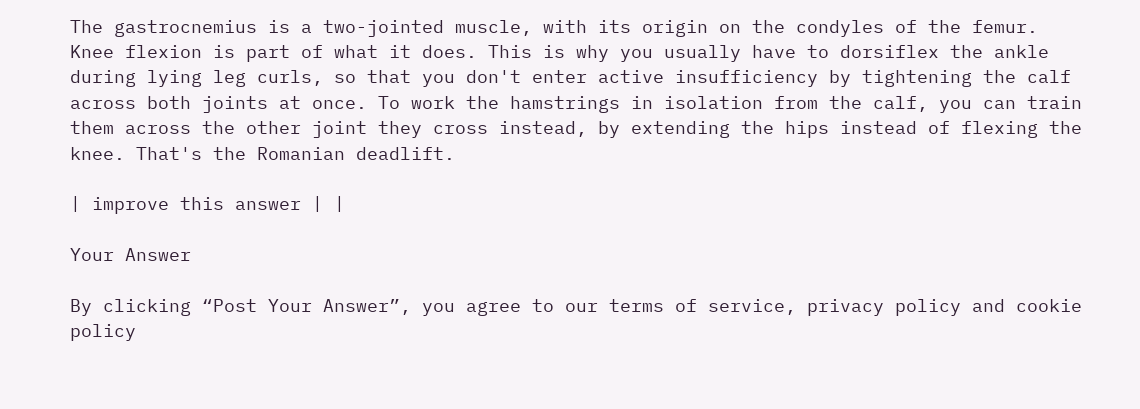The gastrocnemius is a two-jointed muscle, with its origin on the condyles of the femur. Knee flexion is part of what it does. This is why you usually have to dorsiflex the ankle during lying leg curls, so that you don't enter active insufficiency by tightening the calf across both joints at once. To work the hamstrings in isolation from the calf, you can train them across the other joint they cross instead, by extending the hips instead of flexing the knee. That's the Romanian deadlift.

| improve this answer | |

Your Answer

By clicking “Post Your Answer”, you agree to our terms of service, privacy policy and cookie policy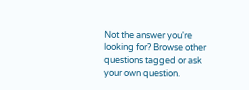Not the answer you're looking for? Browse other questions tagged or ask your own question.